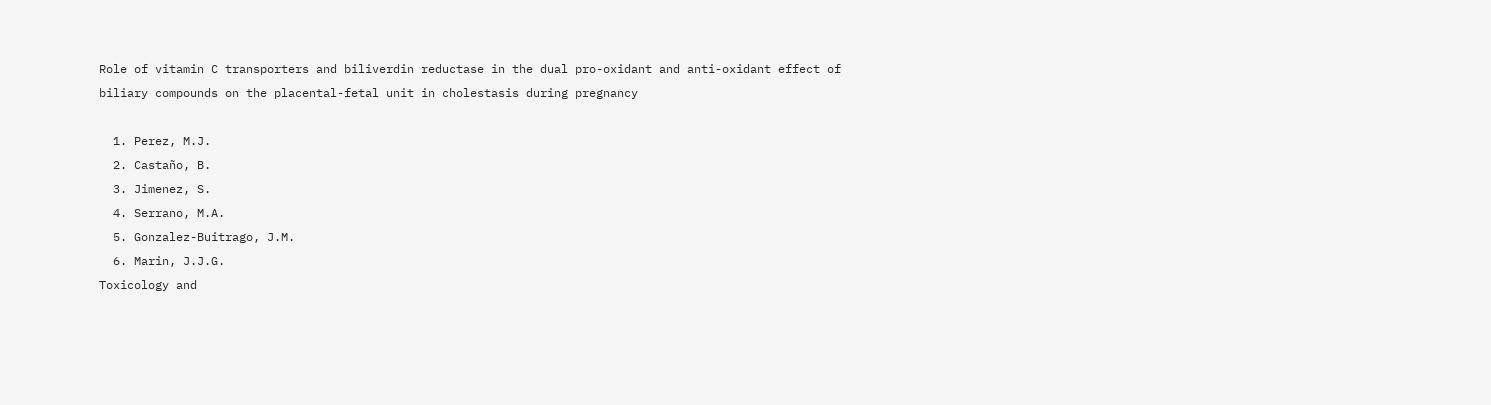Role of vitamin C transporters and biliverdin reductase in the dual pro-oxidant and anti-oxidant effect of biliary compounds on the placental-fetal unit in cholestasis during pregnancy

  1. Perez, M.J.
  2. Castaño, B.
  3. Jimenez, S.
  4. Serrano, M.A.
  5. Gonzalez-Buitrago, J.M.
  6. Marin, J.J.G.
Toxicology and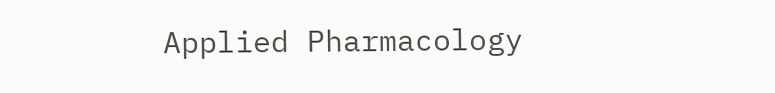Applied Pharmacology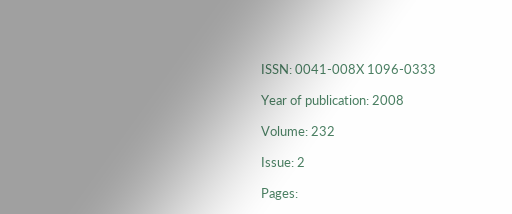ISSN: 0041-008X 1096-0333

Year of publication: 2008

Volume: 232

Issue: 2

Pages: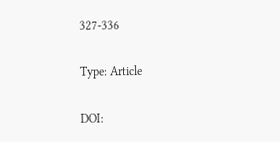327-336

Type: Article

DOI: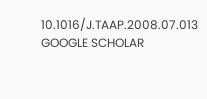10.1016/J.TAAP.2008.07.013 GOOGLE SCHOLAR